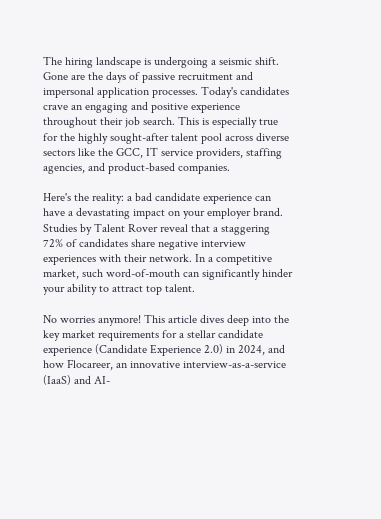The hiring landscape is undergoing a seismic shift. Gone are the days of passive recruitment and impersonal application processes. Today's candidates crave an engaging and positive experience throughout their job search. This is especially true for the highly sought-after talent pool across diverse sectors like the GCC, IT service providers, staffing agencies, and product-based companies.

Here's the reality: a bad candidate experience can have a devastating impact on your employer brand. Studies by Talent Rover reveal that a staggering 72% of candidates share negative interview experiences with their network. In a competitive market, such word-of-mouth can significantly hinder your ability to attract top talent.

No worries anymore! This article dives deep into the key market requirements for a stellar candidate experience (Candidate Experience 2.0) in 2024, and how Flocareer, an innovative interview-as-a-service (IaaS) and AI-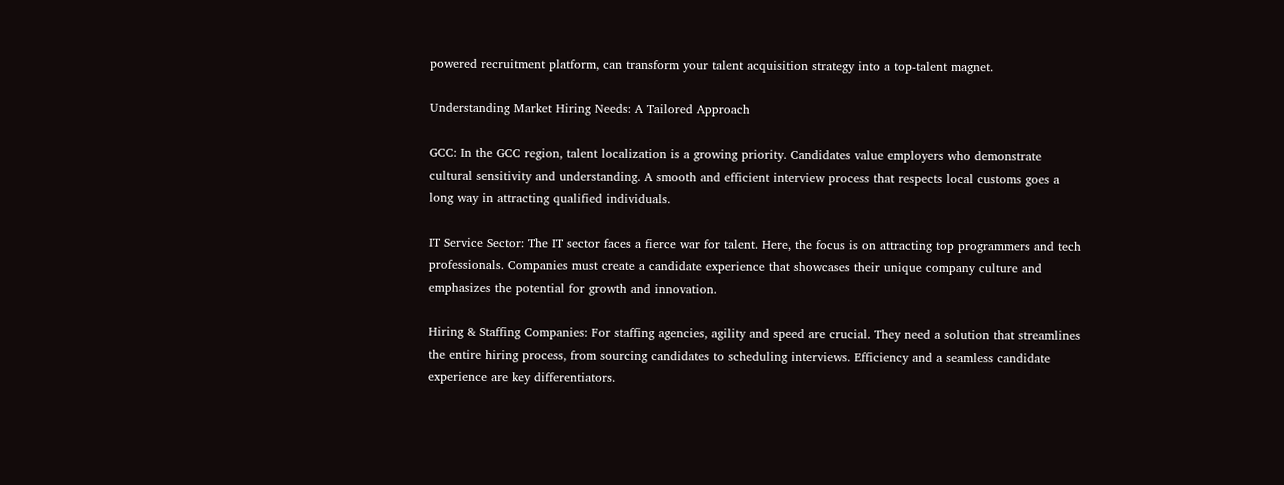powered recruitment platform, can transform your talent acquisition strategy into a top-talent magnet.

Understanding Market Hiring Needs: A Tailored Approach

GCC: In the GCC region, talent localization is a growing priority. Candidates value employers who demonstrate cultural sensitivity and understanding. A smooth and efficient interview process that respects local customs goes a long way in attracting qualified individuals.

IT Service Sector: The IT sector faces a fierce war for talent. Here, the focus is on attracting top programmers and tech professionals. Companies must create a candidate experience that showcases their unique company culture and emphasizes the potential for growth and innovation.

Hiring & Staffing Companies: For staffing agencies, agility and speed are crucial. They need a solution that streamlines the entire hiring process, from sourcing candidates to scheduling interviews. Efficiency and a seamless candidate experience are key differentiators.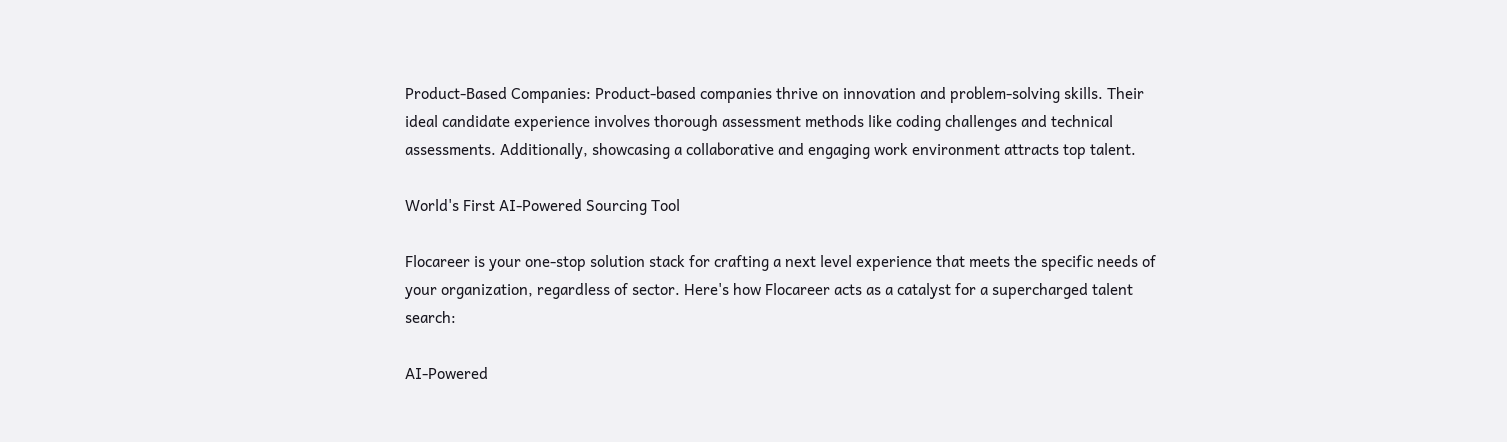Product-Based Companies: Product-based companies thrive on innovation and problem-solving skills. Their ideal candidate experience involves thorough assessment methods like coding challenges and technical assessments. Additionally, showcasing a collaborative and engaging work environment attracts top talent.

World's First AI-Powered Sourcing Tool

Flocareer is your one-stop solution stack for crafting a next level experience that meets the specific needs of your organization, regardless of sector. Here's how Flocareer acts as a catalyst for a supercharged talent search:

AI-Powered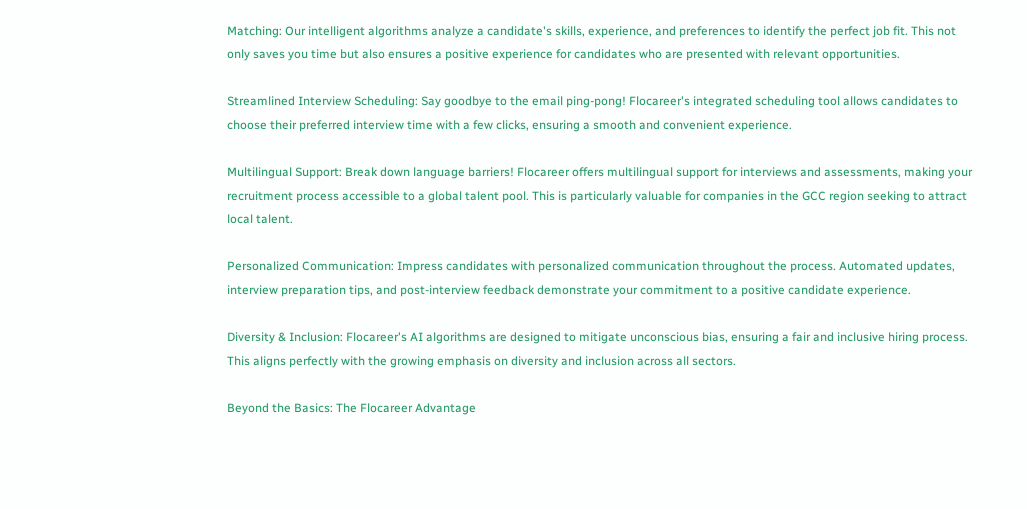Matching: Our intelligent algorithms analyze a candidate's skills, experience, and preferences to identify the perfect job fit. This not only saves you time but also ensures a positive experience for candidates who are presented with relevant opportunities.

Streamlined Interview Scheduling: Say goodbye to the email ping-pong! Flocareer's integrated scheduling tool allows candidates to choose their preferred interview time with a few clicks, ensuring a smooth and convenient experience.

Multilingual Support: Break down language barriers! Flocareer offers multilingual support for interviews and assessments, making your recruitment process accessible to a global talent pool. This is particularly valuable for companies in the GCC region seeking to attract local talent.

Personalized Communication: Impress candidates with personalized communication throughout the process. Automated updates, interview preparation tips, and post-interview feedback demonstrate your commitment to a positive candidate experience.

Diversity & Inclusion: Flocareer's AI algorithms are designed to mitigate unconscious bias, ensuring a fair and inclusive hiring process. This aligns perfectly with the growing emphasis on diversity and inclusion across all sectors.

Beyond the Basics: The Flocareer Advantage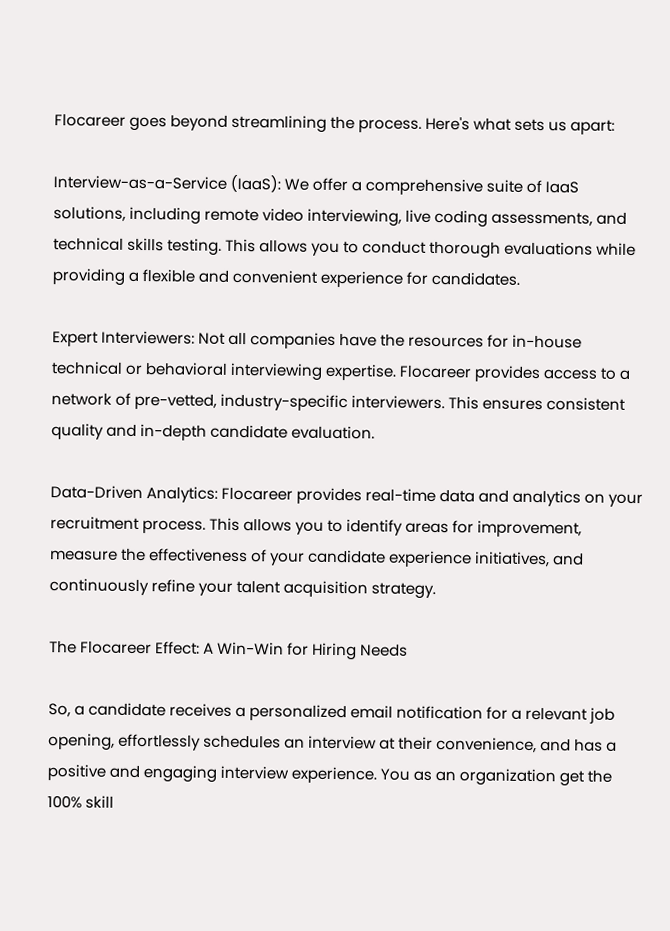Flocareer goes beyond streamlining the process. Here's what sets us apart:

Interview-as-a-Service (IaaS): We offer a comprehensive suite of IaaS solutions, including remote video interviewing, live coding assessments, and technical skills testing. This allows you to conduct thorough evaluations while providing a flexible and convenient experience for candidates.

Expert Interviewers: Not all companies have the resources for in-house technical or behavioral interviewing expertise. Flocareer provides access to a network of pre-vetted, industry-specific interviewers. This ensures consistent quality and in-depth candidate evaluation.

Data-Driven Analytics: Flocareer provides real-time data and analytics on your recruitment process. This allows you to identify areas for improvement, measure the effectiveness of your candidate experience initiatives, and continuously refine your talent acquisition strategy.

The Flocareer Effect: A Win-Win for Hiring Needs

So, a candidate receives a personalized email notification for a relevant job opening, effortlessly schedules an interview at their convenience, and has a positive and engaging interview experience. You as an organization get the 100% skill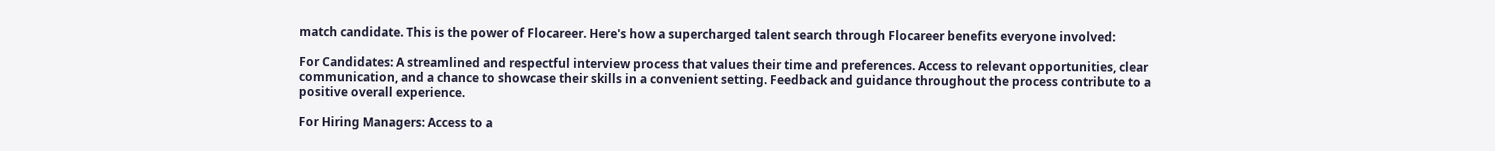match candidate. This is the power of Flocareer. Here's how a supercharged talent search through Flocareer benefits everyone involved:

For Candidates: A streamlined and respectful interview process that values their time and preferences. Access to relevant opportunities, clear communication, and a chance to showcase their skills in a convenient setting. Feedback and guidance throughout the process contribute to a positive overall experience.

For Hiring Managers: Access to a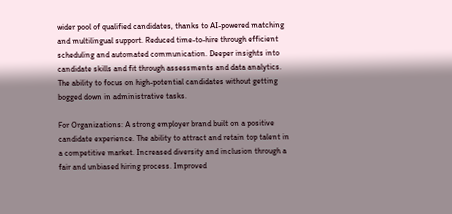wider pool of qualified candidates, thanks to AI-powered matching and multilingual support. Reduced time-to-hire through efficient scheduling and automated communication. Deeper insights into candidate skills and fit through assessments and data analytics. The ability to focus on high-potential candidates without getting bogged down in administrative tasks.

For Organizations: A strong employer brand built on a positive candidate experience. The ability to attract and retain top talent in a competitive market. Increased diversity and inclusion through a fair and unbiased hiring process. Improved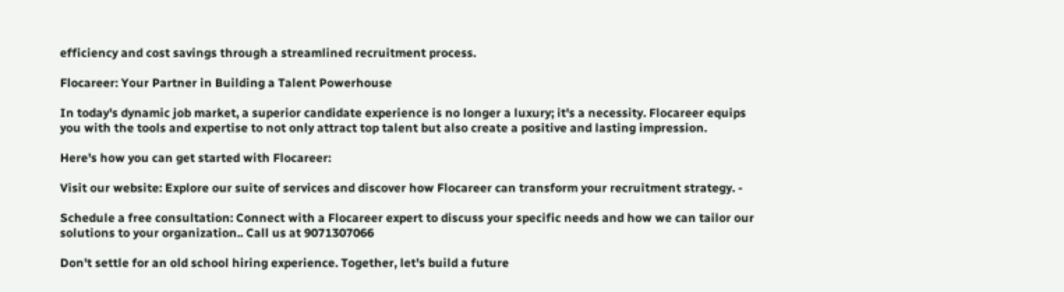efficiency and cost savings through a streamlined recruitment process.

Flocareer: Your Partner in Building a Talent Powerhouse

In today's dynamic job market, a superior candidate experience is no longer a luxury; it's a necessity. Flocareer equips you with the tools and expertise to not only attract top talent but also create a positive and lasting impression.

Here's how you can get started with Flocareer:

Visit our website: Explore our suite of services and discover how Flocareer can transform your recruitment strategy. -

Schedule a free consultation: Connect with a Flocareer expert to discuss your specific needs and how we can tailor our solutions to your organization.. Call us at 9071307066

Don't settle for an old school hiring experience. Together, let's build a future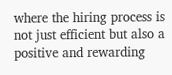where the hiring process is not just efficient but also a positive and rewarding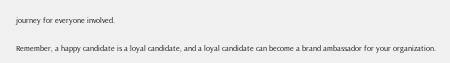journey for everyone involved.

Remember, a happy candidate is a loyal candidate, and a loyal candidate can become a brand ambassador for your organization.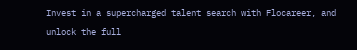Invest in a supercharged talent search with Flocareer, and unlock the full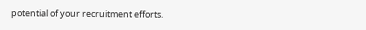potential of your recruitment efforts.